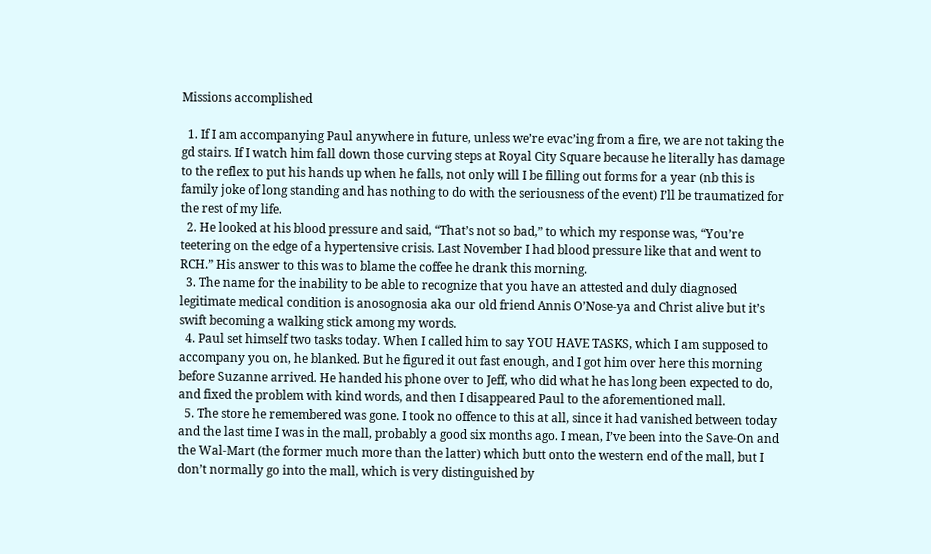Missions accomplished

  1. If I am accompanying Paul anywhere in future, unless we’re evac’ing from a fire, we are not taking the gd stairs. If I watch him fall down those curving steps at Royal City Square because he literally has damage to the reflex to put his hands up when he falls, not only will I be filling out forms for a year (nb this is family joke of long standing and has nothing to do with the seriousness of the event) I’ll be traumatized for the rest of my life.
  2. He looked at his blood pressure and said, “That’s not so bad,” to which my response was, “You’re teetering on the edge of a hypertensive crisis. Last November I had blood pressure like that and went to RCH.” His answer to this was to blame the coffee he drank this morning.
  3. The name for the inability to be able to recognize that you have an attested and duly diagnosed legitimate medical condition is anosognosia aka our old friend Annis O’Nose-ya and Christ alive but it’s swift becoming a walking stick among my words.
  4. Paul set himself two tasks today. When I called him to say YOU HAVE TASKS, which I am supposed to accompany you on, he blanked. But he figured it out fast enough, and I got him over here this morning before Suzanne arrived. He handed his phone over to Jeff, who did what he has long been expected to do, and fixed the problem with kind words, and then I disappeared Paul to the aforementioned mall.
  5. The store he remembered was gone. I took no offence to this at all, since it had vanished between today and the last time I was in the mall, probably a good six months ago. I mean, I’ve been into the Save-On and the Wal-Mart (the former much more than the latter) which butt onto the western end of the mall, but I don’t normally go into the mall, which is very distinguished by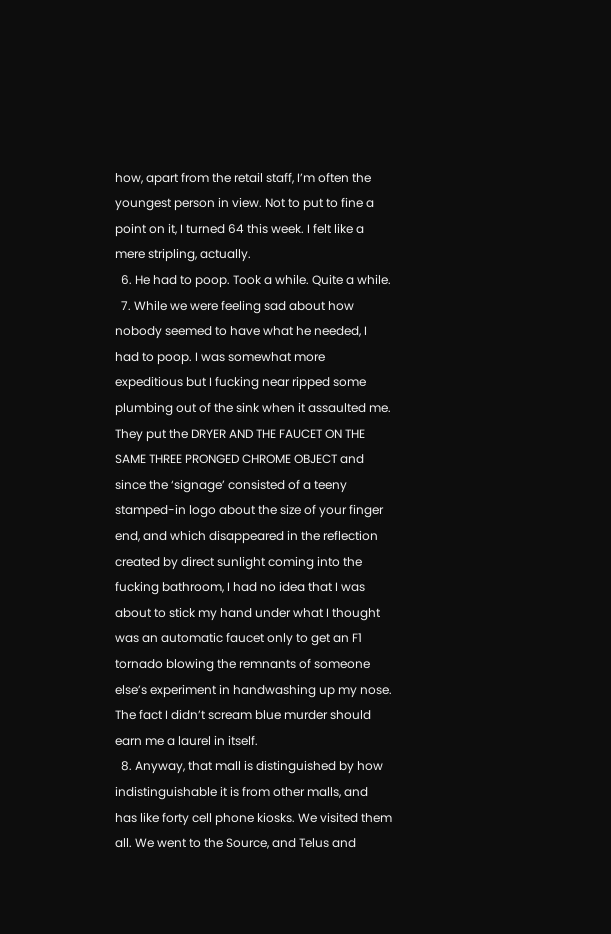how, apart from the retail staff, I’m often the youngest person in view. Not to put to fine a point on it, I turned 64 this week. I felt like a mere stripling, actually.
  6. He had to poop. Took a while. Quite a while.
  7. While we were feeling sad about how nobody seemed to have what he needed, I had to poop. I was somewhat more expeditious but I fucking near ripped some plumbing out of the sink when it assaulted me. They put the DRYER AND THE FAUCET ON THE SAME THREE PRONGED CHROME OBJECT and since the ‘signage’ consisted of a teeny stamped-in logo about the size of your finger end, and which disappeared in the reflection created by direct sunlight coming into the fucking bathroom, I had no idea that I was about to stick my hand under what I thought was an automatic faucet only to get an F1 tornado blowing the remnants of someone else’s experiment in handwashing up my nose. The fact I didn’t scream blue murder should earn me a laurel in itself.
  8. Anyway, that mall is distinguished by how indistinguishable it is from other malls, and has like forty cell phone kiosks. We visited them all. We went to the Source, and Telus and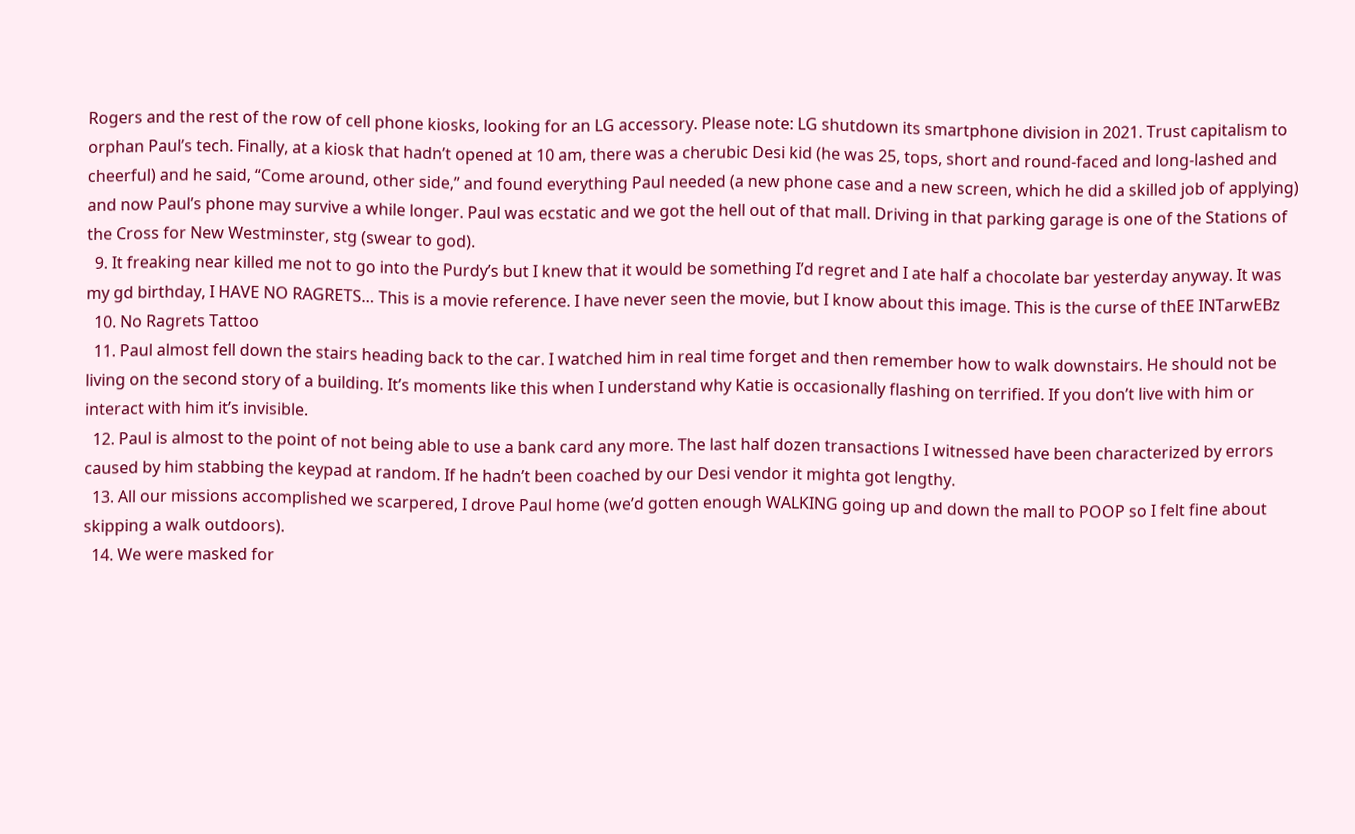Rogers and the rest of the row of cell phone kiosks, looking for an LG accessory. Please note: LG shutdown its smartphone division in 2021. Trust capitalism to orphan Paul’s tech. Finally, at a kiosk that hadn’t opened at 10 am, there was a cherubic Desi kid (he was 25, tops, short and round-faced and long-lashed and cheerful) and he said, “Come around, other side,” and found everything Paul needed (a new phone case and a new screen, which he did a skilled job of applying) and now Paul’s phone may survive a while longer. Paul was ecstatic and we got the hell out of that mall. Driving in that parking garage is one of the Stations of the Cross for New Westminster, stg (swear to god).
  9. It freaking near killed me not to go into the Purdy’s but I knew that it would be something I’d regret and I ate half a chocolate bar yesterday anyway. It was my gd birthday, I HAVE NO RAGRETS… This is a movie reference. I have never seen the movie, but I know about this image. This is the curse of thEE INTarwEBz
  10. No Ragrets Tattoo
  11. Paul almost fell down the stairs heading back to the car. I watched him in real time forget and then remember how to walk downstairs. He should not be living on the second story of a building. It’s moments like this when I understand why Katie is occasionally flashing on terrified. If you don’t live with him or interact with him it’s invisible.
  12. Paul is almost to the point of not being able to use a bank card any more. The last half dozen transactions I witnessed have been characterized by errors caused by him stabbing the keypad at random. If he hadn’t been coached by our Desi vendor it mighta got lengthy.
  13. All our missions accomplished we scarpered, I drove Paul home (we’d gotten enough WALKING going up and down the mall to POOP so I felt fine about skipping a walk outdoors).
  14. We were masked for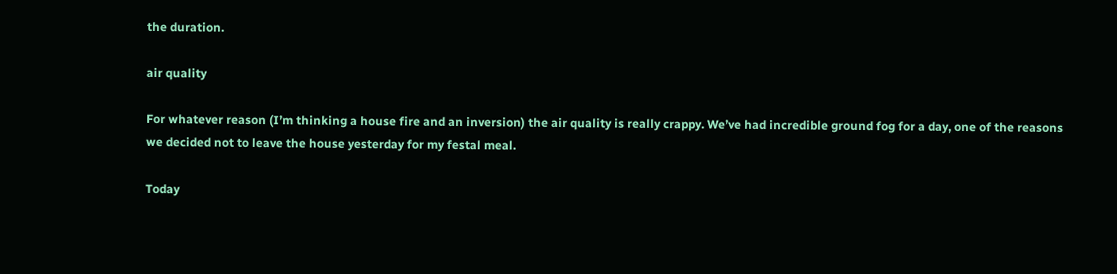the duration.

air quality

For whatever reason (I’m thinking a house fire and an inversion) the air quality is really crappy. We’ve had incredible ground fog for a day, one of the reasons we decided not to leave the house yesterday for my festal meal.

Today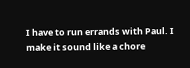I have to run errands with Paul. I make it sound like a chore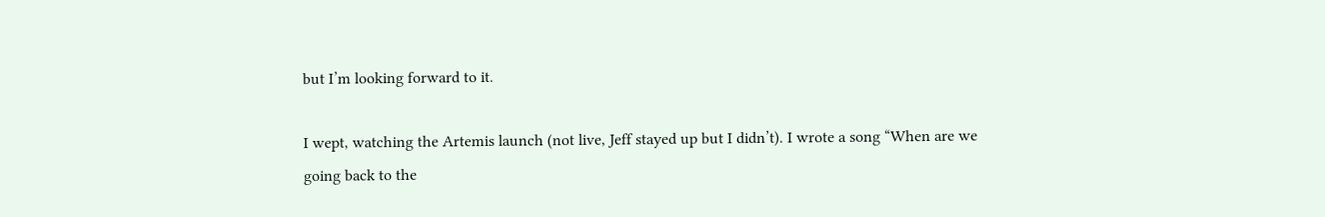but I’m looking forward to it.

I wept, watching the Artemis launch (not live, Jeff stayed up but I didn’t). I wrote a song “When are we going back to the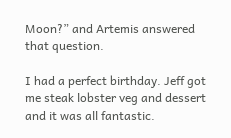Moon?” and Artemis answered that question.

I had a perfect birthday. Jeff got me steak lobster veg and dessert and it was all fantastic.